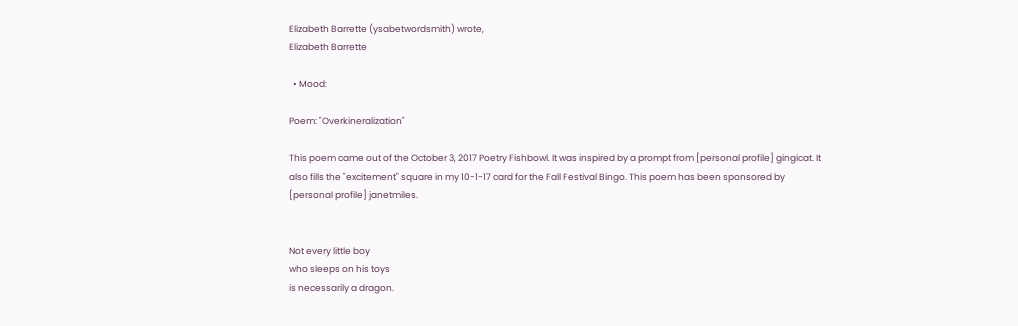Elizabeth Barrette (ysabetwordsmith) wrote,
Elizabeth Barrette

  • Mood:

Poem: "Overkineralization"

This poem came out of the October 3, 2017 Poetry Fishbowl. It was inspired by a prompt from [personal profile] gingicat. It also fills the "excitement" square in my 10-1-17 card for the Fall Festival Bingo. This poem has been sponsored by [personal profile] janetmiles.


Not every little boy
who sleeps on his toys
is necessarily a dragon.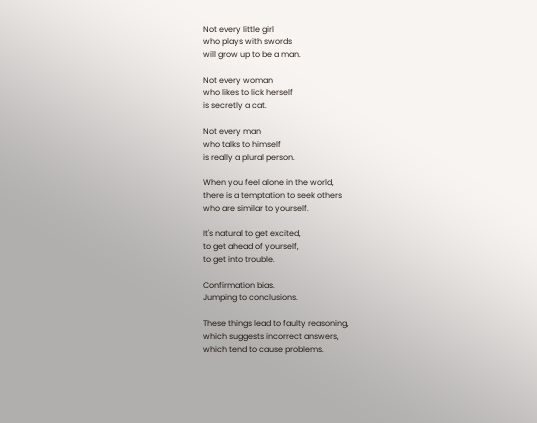Not every little girl
who plays with swords
will grow up to be a man.

Not every woman
who likes to lick herself
is secretly a cat.

Not every man
who talks to himself
is really a plural person.

When you feel alone in the world,
there is a temptation to seek others
who are similar to yourself.

It's natural to get excited,
to get ahead of yourself,
to get into trouble.

Confirmation bias.
Jumping to conclusions.

These things lead to faulty reasoning,
which suggests incorrect answers,
which tend to cause problems.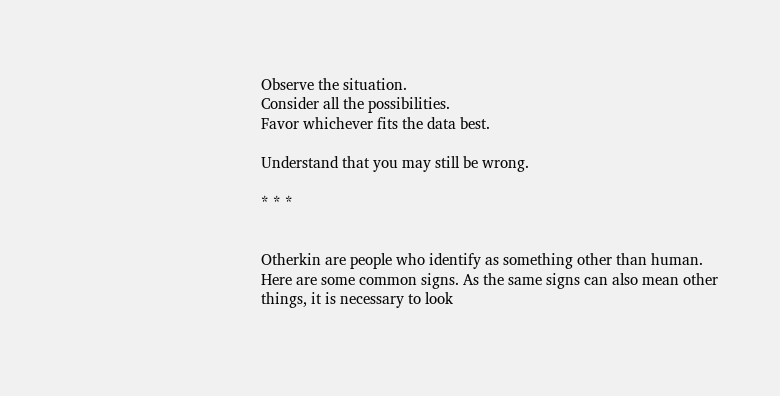Observe the situation.
Consider all the possibilities.
Favor whichever fits the data best.

Understand that you may still be wrong.

* * *


Otherkin are people who identify as something other than human. Here are some common signs. As the same signs can also mean other things, it is necessary to look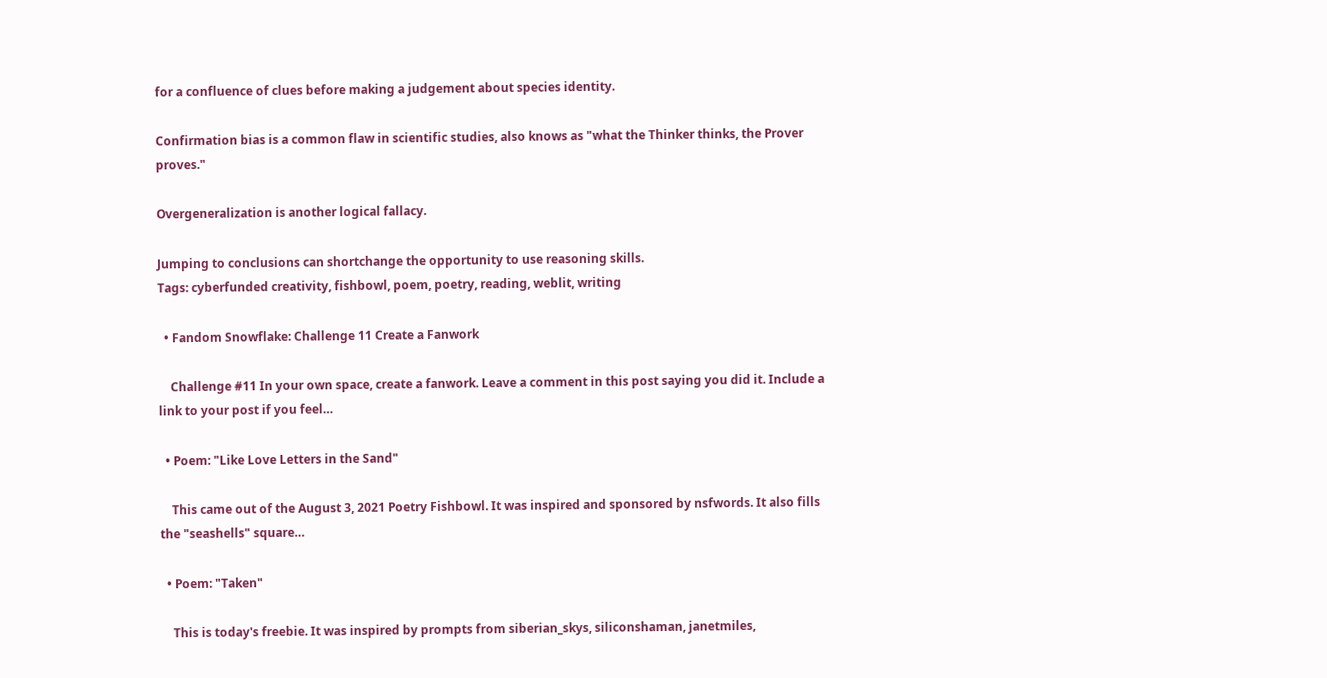for a confluence of clues before making a judgement about species identity.

Confirmation bias is a common flaw in scientific studies, also knows as "what the Thinker thinks, the Prover proves."

Overgeneralization is another logical fallacy.

Jumping to conclusions can shortchange the opportunity to use reasoning skills.
Tags: cyberfunded creativity, fishbowl, poem, poetry, reading, weblit, writing

  • Fandom Snowflake: Challenge 11 Create a Fanwork

    Challenge #11 In your own space, create a fanwork. Leave a comment in this post saying you did it. Include a link to your post if you feel…

  • Poem: "Like Love Letters in the Sand"

    This came out of the August 3, 2021 Poetry Fishbowl. It was inspired and sponsored by nsfwords. It also fills the "seashells" square…

  • Poem: "Taken"

    This is today's freebie. It was inspired by prompts from siberian_skys, siliconshaman, janetmiles,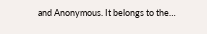and Anonymous. It belongs to the…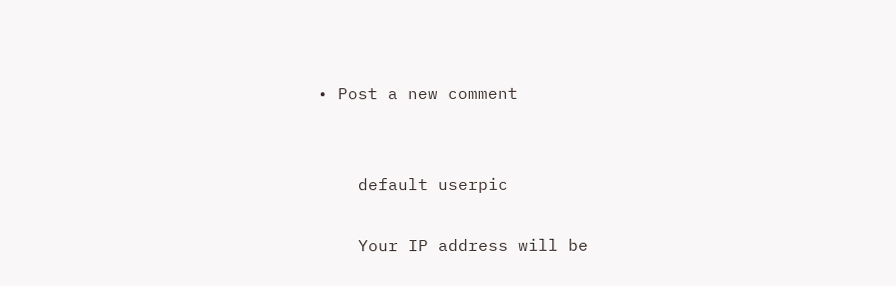• Post a new comment


    default userpic

    Your IP address will be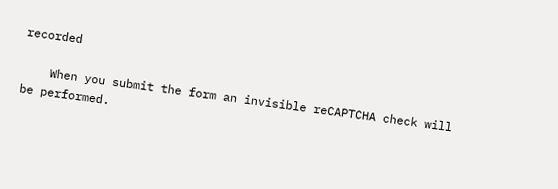recorded

    When you submit the form an invisible reCAPTCHA check will be performed.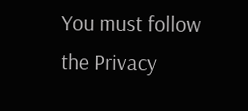You must follow the Privacy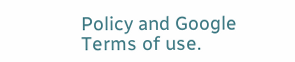Policy and Google Terms of use.